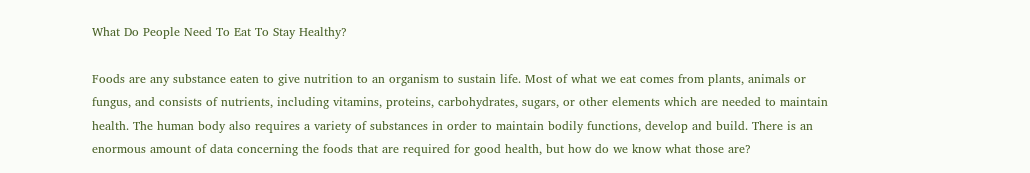What Do People Need To Eat To Stay Healthy?

Foods are any substance eaten to give nutrition to an organism to sustain life. Most of what we eat comes from plants, animals or fungus, and consists of nutrients, including vitamins, proteins, carbohydrates, sugars, or other elements which are needed to maintain health. The human body also requires a variety of substances in order to maintain bodily functions, develop and build. There is an enormous amount of data concerning the foods that are required for good health, but how do we know what those are?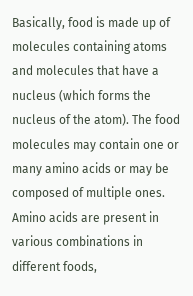Basically, food is made up of molecules containing atoms and molecules that have a nucleus (which forms the nucleus of the atom). The food molecules may contain one or many amino acids or may be composed of multiple ones. Amino acids are present in various combinations in different foods,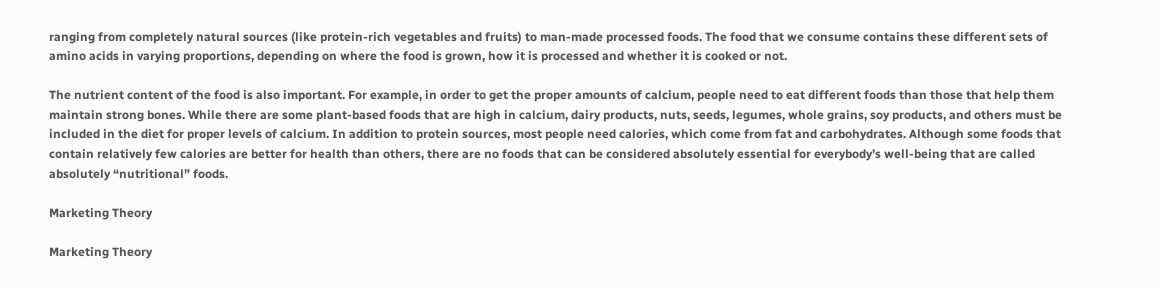ranging from completely natural sources (like protein-rich vegetables and fruits) to man-made processed foods. The food that we consume contains these different sets of amino acids in varying proportions, depending on where the food is grown, how it is processed and whether it is cooked or not.

The nutrient content of the food is also important. For example, in order to get the proper amounts of calcium, people need to eat different foods than those that help them maintain strong bones. While there are some plant-based foods that are high in calcium, dairy products, nuts, seeds, legumes, whole grains, soy products, and others must be included in the diet for proper levels of calcium. In addition to protein sources, most people need calories, which come from fat and carbohydrates. Although some foods that contain relatively few calories are better for health than others, there are no foods that can be considered absolutely essential for everybody’s well-being that are called absolutely “nutritional” foods.

Marketing Theory

Marketing Theory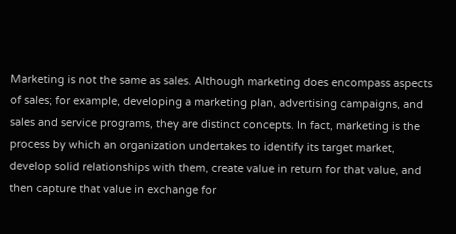Marketing is not the same as sales. Although marketing does encompass aspects of sales; for example, developing a marketing plan, advertising campaigns, and sales and service programs, they are distinct concepts. In fact, marketing is the process by which an organization undertakes to identify its target market, develop solid relationships with them, create value in return for that value, and then capture that value in exchange for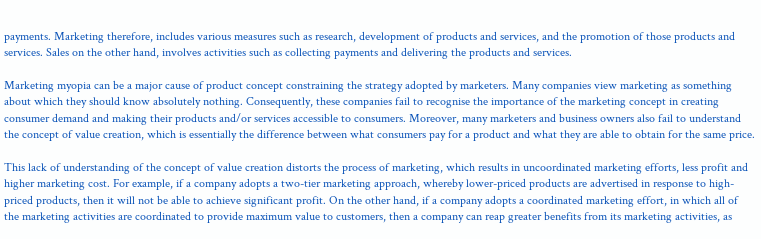payments. Marketing therefore, includes various measures such as research, development of products and services, and the promotion of those products and services. Sales on the other hand, involves activities such as collecting payments and delivering the products and services.

Marketing myopia can be a major cause of product concept constraining the strategy adopted by marketers. Many companies view marketing as something about which they should know absolutely nothing. Consequently, these companies fail to recognise the importance of the marketing concept in creating consumer demand and making their products and/or services accessible to consumers. Moreover, many marketers and business owners also fail to understand the concept of value creation, which is essentially the difference between what consumers pay for a product and what they are able to obtain for the same price.

This lack of understanding of the concept of value creation distorts the process of marketing, which results in uncoordinated marketing efforts, less profit and higher marketing cost. For example, if a company adopts a two-tier marketing approach, whereby lower-priced products are advertised in response to high-priced products, then it will not be able to achieve significant profit. On the other hand, if a company adopts a coordinated marketing effort, in which all of the marketing activities are coordinated to provide maximum value to customers, then a company can reap greater benefits from its marketing activities, as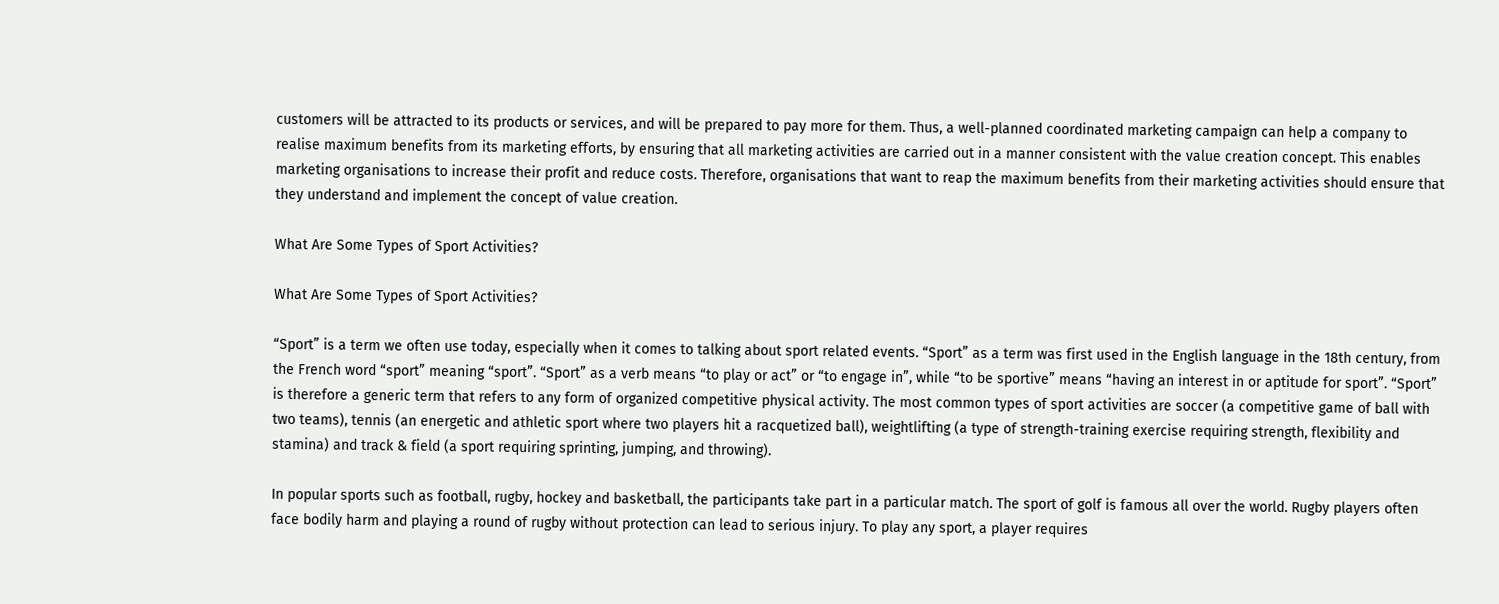customers will be attracted to its products or services, and will be prepared to pay more for them. Thus, a well-planned coordinated marketing campaign can help a company to realise maximum benefits from its marketing efforts, by ensuring that all marketing activities are carried out in a manner consistent with the value creation concept. This enables marketing organisations to increase their profit and reduce costs. Therefore, organisations that want to reap the maximum benefits from their marketing activities should ensure that they understand and implement the concept of value creation.

What Are Some Types of Sport Activities?

What Are Some Types of Sport Activities?

“Sport” is a term we often use today, especially when it comes to talking about sport related events. “Sport” as a term was first used in the English language in the 18th century, from the French word “sport” meaning “sport”. “Sport” as a verb means “to play or act” or “to engage in”, while “to be sportive” means “having an interest in or aptitude for sport”. “Sport” is therefore a generic term that refers to any form of organized competitive physical activity. The most common types of sport activities are soccer (a competitive game of ball with two teams), tennis (an energetic and athletic sport where two players hit a racquetized ball), weightlifting (a type of strength-training exercise requiring strength, flexibility and stamina) and track & field (a sport requiring sprinting, jumping, and throwing).

In popular sports such as football, rugby, hockey and basketball, the participants take part in a particular match. The sport of golf is famous all over the world. Rugby players often face bodily harm and playing a round of rugby without protection can lead to serious injury. To play any sport, a player requires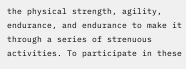the physical strength, agility, endurance, and endurance to make it through a series of strenuous activities. To participate in these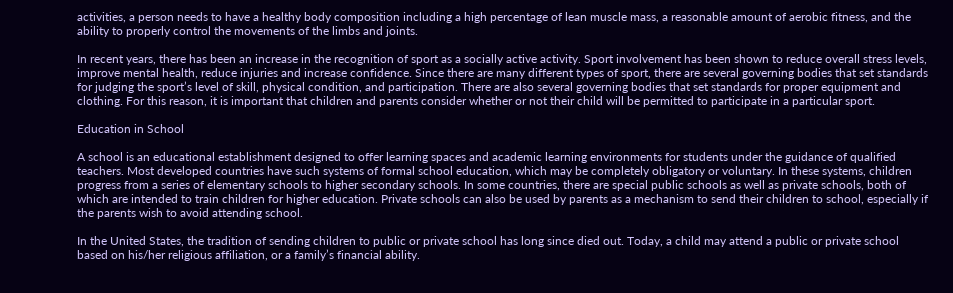activities, a person needs to have a healthy body composition including a high percentage of lean muscle mass, a reasonable amount of aerobic fitness, and the ability to properly control the movements of the limbs and joints.

In recent years, there has been an increase in the recognition of sport as a socially active activity. Sport involvement has been shown to reduce overall stress levels, improve mental health, reduce injuries and increase confidence. Since there are many different types of sport, there are several governing bodies that set standards for judging the sport’s level of skill, physical condition, and participation. There are also several governing bodies that set standards for proper equipment and clothing. For this reason, it is important that children and parents consider whether or not their child will be permitted to participate in a particular sport.

Education in School

A school is an educational establishment designed to offer learning spaces and academic learning environments for students under the guidance of qualified teachers. Most developed countries have such systems of formal school education, which may be completely obligatory or voluntary. In these systems, children progress from a series of elementary schools to higher secondary schools. In some countries, there are special public schools as well as private schools, both of which are intended to train children for higher education. Private schools can also be used by parents as a mechanism to send their children to school, especially if the parents wish to avoid attending school.

In the United States, the tradition of sending children to public or private school has long since died out. Today, a child may attend a public or private school based on his/her religious affiliation, or a family’s financial ability.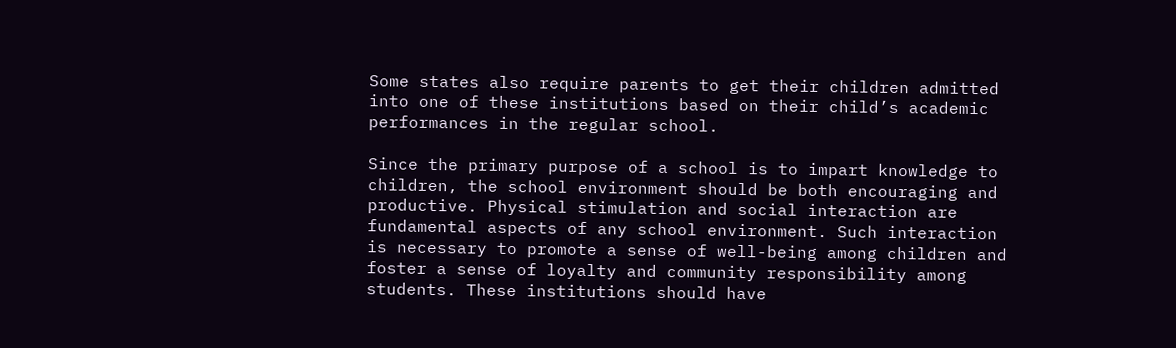Some states also require parents to get their children admitted into one of these institutions based on their child’s academic performances in the regular school.

Since the primary purpose of a school is to impart knowledge to children, the school environment should be both encouraging and productive. Physical stimulation and social interaction are fundamental aspects of any school environment. Such interaction is necessary to promote a sense of well-being among children and foster a sense of loyalty and community responsibility among students. These institutions should have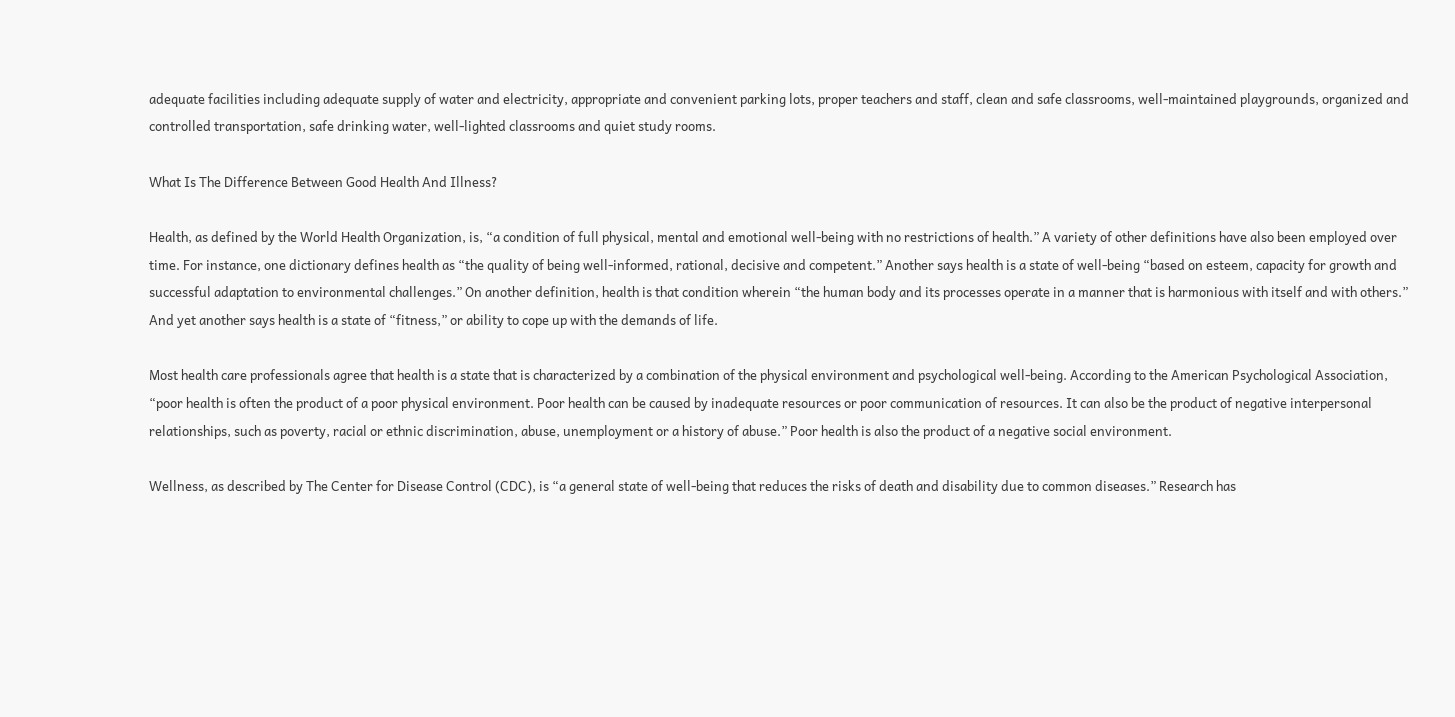adequate facilities including adequate supply of water and electricity, appropriate and convenient parking lots, proper teachers and staff, clean and safe classrooms, well-maintained playgrounds, organized and controlled transportation, safe drinking water, well-lighted classrooms and quiet study rooms.

What Is The Difference Between Good Health And Illness?

Health, as defined by the World Health Organization, is, “a condition of full physical, mental and emotional well-being with no restrictions of health.” A variety of other definitions have also been employed over time. For instance, one dictionary defines health as “the quality of being well-informed, rational, decisive and competent.” Another says health is a state of well-being “based on esteem, capacity for growth and successful adaptation to environmental challenges.” On another definition, health is that condition wherein “the human body and its processes operate in a manner that is harmonious with itself and with others.” And yet another says health is a state of “fitness,” or ability to cope up with the demands of life.

Most health care professionals agree that health is a state that is characterized by a combination of the physical environment and psychological well-being. According to the American Psychological Association, “poor health is often the product of a poor physical environment. Poor health can be caused by inadequate resources or poor communication of resources. It can also be the product of negative interpersonal relationships, such as poverty, racial or ethnic discrimination, abuse, unemployment or a history of abuse.” Poor health is also the product of a negative social environment.

Wellness, as described by The Center for Disease Control (CDC), is “a general state of well-being that reduces the risks of death and disability due to common diseases.” Research has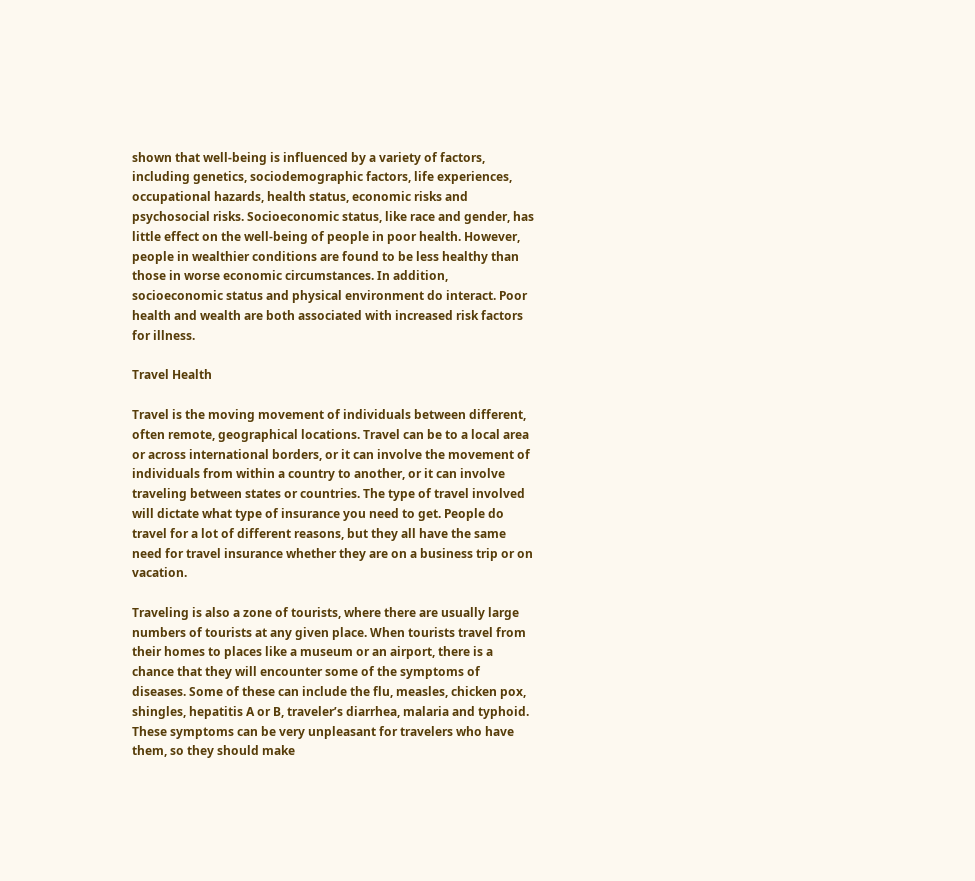shown that well-being is influenced by a variety of factors, including genetics, sociodemographic factors, life experiences, occupational hazards, health status, economic risks and psychosocial risks. Socioeconomic status, like race and gender, has little effect on the well-being of people in poor health. However, people in wealthier conditions are found to be less healthy than those in worse economic circumstances. In addition, socioeconomic status and physical environment do interact. Poor health and wealth are both associated with increased risk factors for illness.

Travel Health

Travel is the moving movement of individuals between different, often remote, geographical locations. Travel can be to a local area or across international borders, or it can involve the movement of individuals from within a country to another, or it can involve traveling between states or countries. The type of travel involved will dictate what type of insurance you need to get. People do travel for a lot of different reasons, but they all have the same need for travel insurance whether they are on a business trip or on vacation.

Traveling is also a zone of tourists, where there are usually large numbers of tourists at any given place. When tourists travel from their homes to places like a museum or an airport, there is a chance that they will encounter some of the symptoms of diseases. Some of these can include the flu, measles, chicken pox, shingles, hepatitis A or B, traveler’s diarrhea, malaria and typhoid. These symptoms can be very unpleasant for travelers who have them, so they should make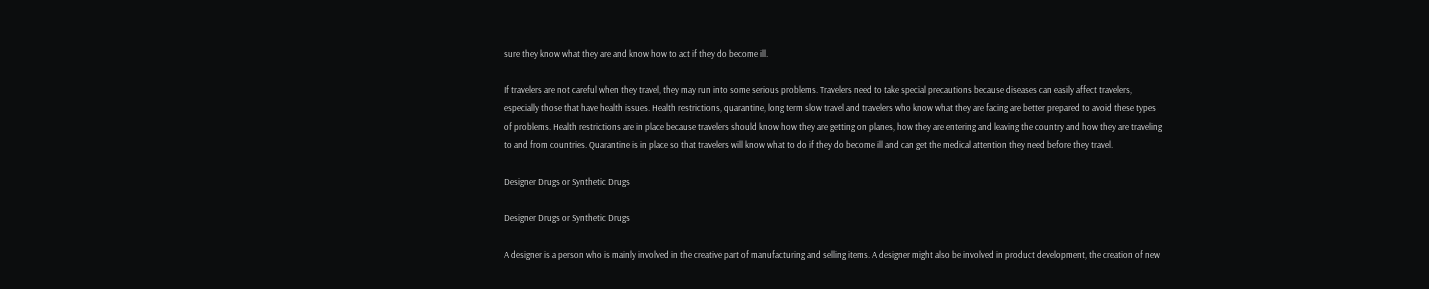sure they know what they are and know how to act if they do become ill.

If travelers are not careful when they travel, they may run into some serious problems. Travelers need to take special precautions because diseases can easily affect travelers, especially those that have health issues. Health restrictions, quarantine, long term slow travel and travelers who know what they are facing are better prepared to avoid these types of problems. Health restrictions are in place because travelers should know how they are getting on planes, how they are entering and leaving the country and how they are traveling to and from countries. Quarantine is in place so that travelers will know what to do if they do become ill and can get the medical attention they need before they travel.

Designer Drugs or Synthetic Drugs

Designer Drugs or Synthetic Drugs

A designer is a person who is mainly involved in the creative part of manufacturing and selling items. A designer might also be involved in product development, the creation of new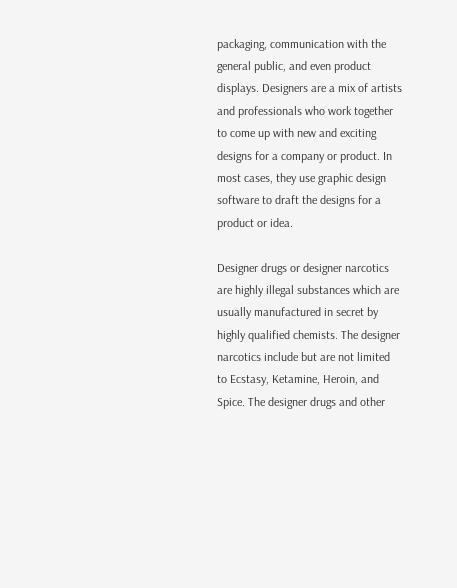packaging, communication with the general public, and even product displays. Designers are a mix of artists and professionals who work together to come up with new and exciting designs for a company or product. In most cases, they use graphic design software to draft the designs for a product or idea.

Designer drugs or designer narcotics are highly illegal substances which are usually manufactured in secret by highly qualified chemists. The designer narcotics include but are not limited to Ecstasy, Ketamine, Heroin, and Spice. The designer drugs and other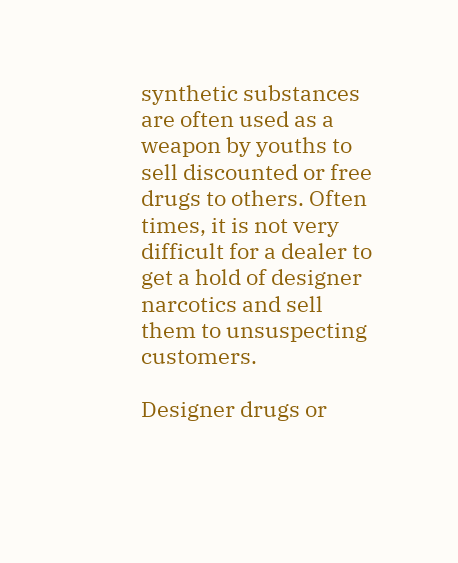synthetic substances are often used as a weapon by youths to sell discounted or free drugs to others. Often times, it is not very difficult for a dealer to get a hold of designer narcotics and sell them to unsuspecting customers.

Designer drugs or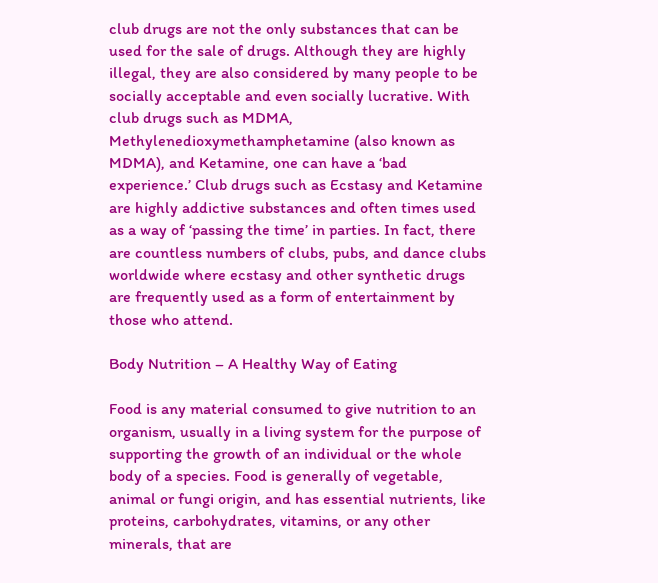club drugs are not the only substances that can be used for the sale of drugs. Although they are highly illegal, they are also considered by many people to be socially acceptable and even socially lucrative. With club drugs such as MDMA, Methylenedioxymethamphetamine (also known as MDMA), and Ketamine, one can have a ‘bad experience.’ Club drugs such as Ecstasy and Ketamine are highly addictive substances and often times used as a way of ‘passing the time’ in parties. In fact, there are countless numbers of clubs, pubs, and dance clubs worldwide where ecstasy and other synthetic drugs are frequently used as a form of entertainment by those who attend.

Body Nutrition – A Healthy Way of Eating

Food is any material consumed to give nutrition to an organism, usually in a living system for the purpose of supporting the growth of an individual or the whole body of a species. Food is generally of vegetable, animal or fungi origin, and has essential nutrients, like proteins, carbohydrates, vitamins, or any other minerals, that are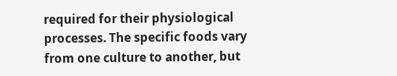required for their physiological processes. The specific foods vary from one culture to another, but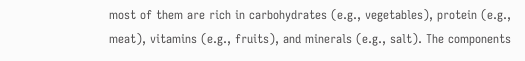most of them are rich in carbohydrates (e.g., vegetables), protein (e.g., meat), vitamins (e.g., fruits), and minerals (e.g., salt). The components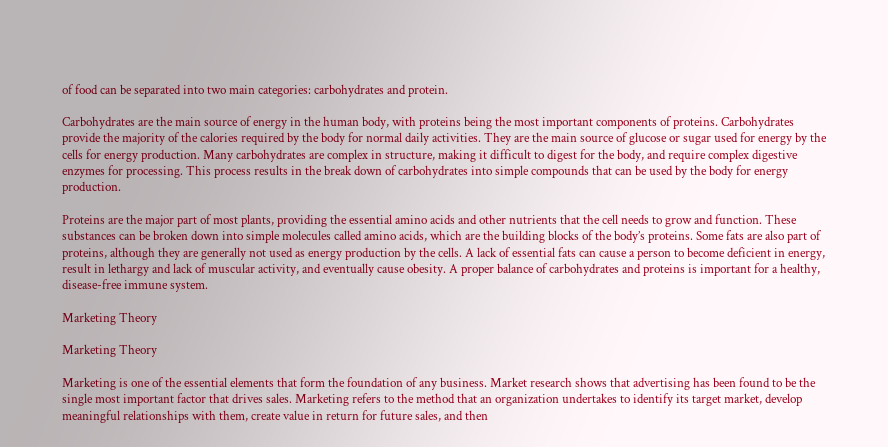of food can be separated into two main categories: carbohydrates and protein.

Carbohydrates are the main source of energy in the human body, with proteins being the most important components of proteins. Carbohydrates provide the majority of the calories required by the body for normal daily activities. They are the main source of glucose or sugar used for energy by the cells for energy production. Many carbohydrates are complex in structure, making it difficult to digest for the body, and require complex digestive enzymes for processing. This process results in the break down of carbohydrates into simple compounds that can be used by the body for energy production.

Proteins are the major part of most plants, providing the essential amino acids and other nutrients that the cell needs to grow and function. These substances can be broken down into simple molecules called amino acids, which are the building blocks of the body’s proteins. Some fats are also part of proteins, although they are generally not used as energy production by the cells. A lack of essential fats can cause a person to become deficient in energy, result in lethargy and lack of muscular activity, and eventually cause obesity. A proper balance of carbohydrates and proteins is important for a healthy, disease-free immune system.

Marketing Theory

Marketing Theory

Marketing is one of the essential elements that form the foundation of any business. Market research shows that advertising has been found to be the single most important factor that drives sales. Marketing refers to the method that an organization undertakes to identify its target market, develop meaningful relationships with them, create value in return for future sales, and then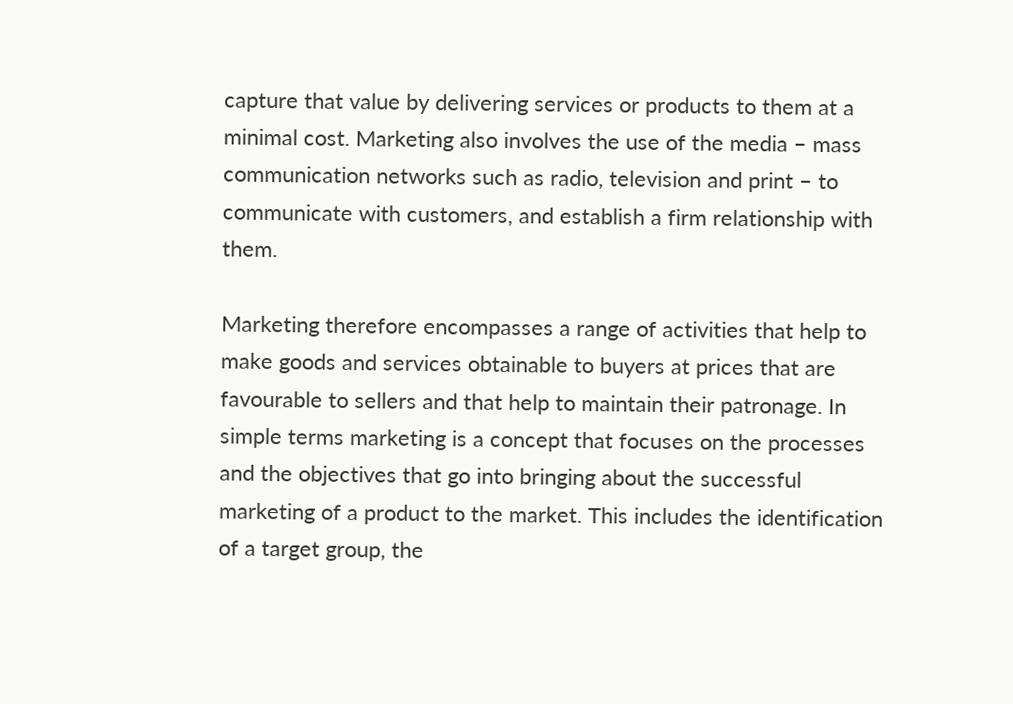capture that value by delivering services or products to them at a minimal cost. Marketing also involves the use of the media – mass communication networks such as radio, television and print – to communicate with customers, and establish a firm relationship with them.

Marketing therefore encompasses a range of activities that help to make goods and services obtainable to buyers at prices that are favourable to sellers and that help to maintain their patronage. In simple terms marketing is a concept that focuses on the processes and the objectives that go into bringing about the successful marketing of a product to the market. This includes the identification of a target group, the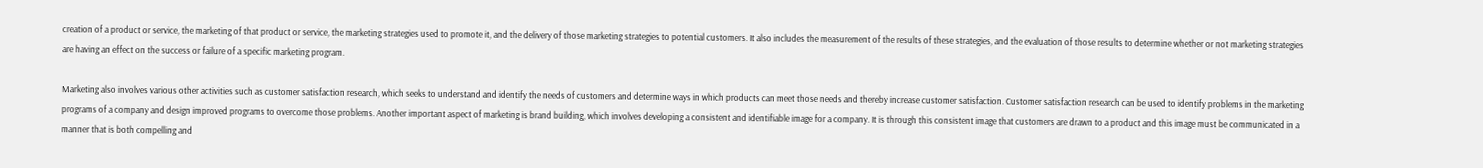creation of a product or service, the marketing of that product or service, the marketing strategies used to promote it, and the delivery of those marketing strategies to potential customers. It also includes the measurement of the results of these strategies, and the evaluation of those results to determine whether or not marketing strategies are having an effect on the success or failure of a specific marketing program.

Marketing also involves various other activities such as customer satisfaction research, which seeks to understand and identify the needs of customers and determine ways in which products can meet those needs and thereby increase customer satisfaction. Customer satisfaction research can be used to identify problems in the marketing programs of a company and design improved programs to overcome those problems. Another important aspect of marketing is brand building, which involves developing a consistent and identifiable image for a company. It is through this consistent image that customers are drawn to a product and this image must be communicated in a manner that is both compelling and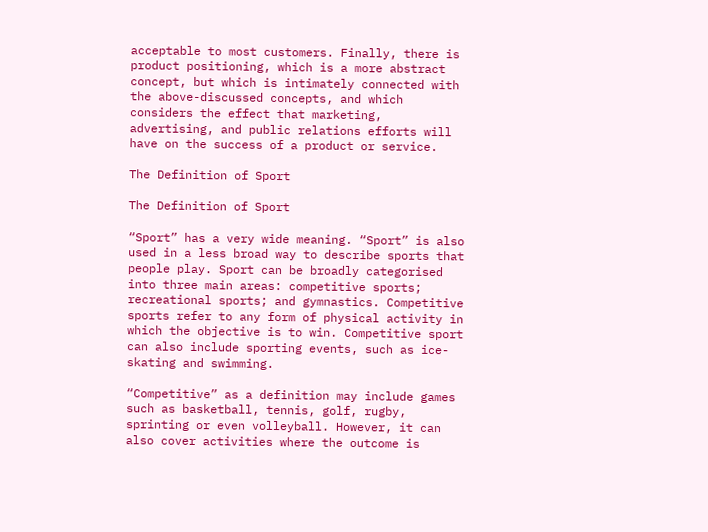acceptable to most customers. Finally, there is product positioning, which is a more abstract concept, but which is intimately connected with the above-discussed concepts, and which considers the effect that marketing, advertising, and public relations efforts will have on the success of a product or service.

The Definition of Sport

The Definition of Sport

“Sport” has a very wide meaning. “Sport” is also used in a less broad way to describe sports that people play. Sport can be broadly categorised into three main areas: competitive sports; recreational sports; and gymnastics. Competitive sports refer to any form of physical activity in which the objective is to win. Competitive sport can also include sporting events, such as ice-skating and swimming.

“Competitive” as a definition may include games such as basketball, tennis, golf, rugby, sprinting or even volleyball. However, it can also cover activities where the outcome is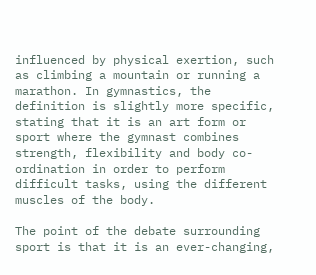influenced by physical exertion, such as climbing a mountain or running a marathon. In gymnastics, the definition is slightly more specific, stating that it is an art form or sport where the gymnast combines strength, flexibility and body co-ordination in order to perform difficult tasks, using the different muscles of the body.

The point of the debate surrounding sport is that it is an ever-changing,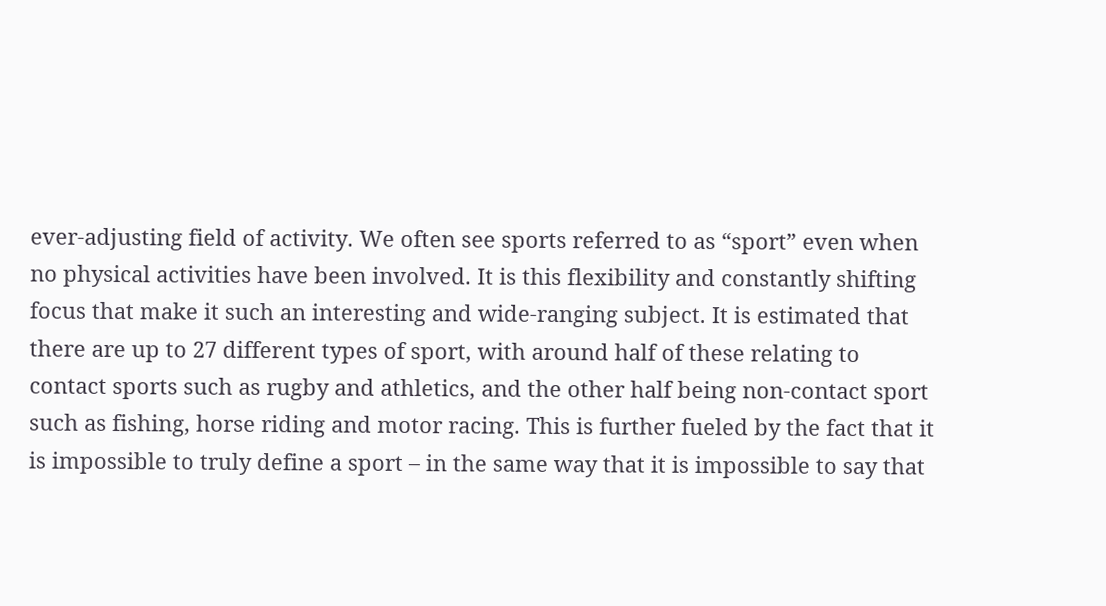ever-adjusting field of activity. We often see sports referred to as “sport” even when no physical activities have been involved. It is this flexibility and constantly shifting focus that make it such an interesting and wide-ranging subject. It is estimated that there are up to 27 different types of sport, with around half of these relating to contact sports such as rugby and athletics, and the other half being non-contact sport such as fishing, horse riding and motor racing. This is further fueled by the fact that it is impossible to truly define a sport – in the same way that it is impossible to say that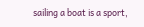sailing a boat is a sport,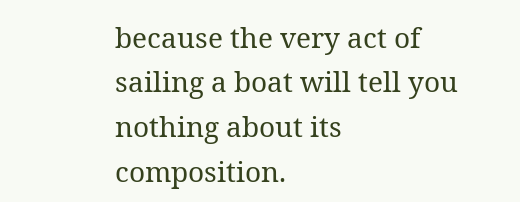because the very act of sailing a boat will tell you nothing about its composition.